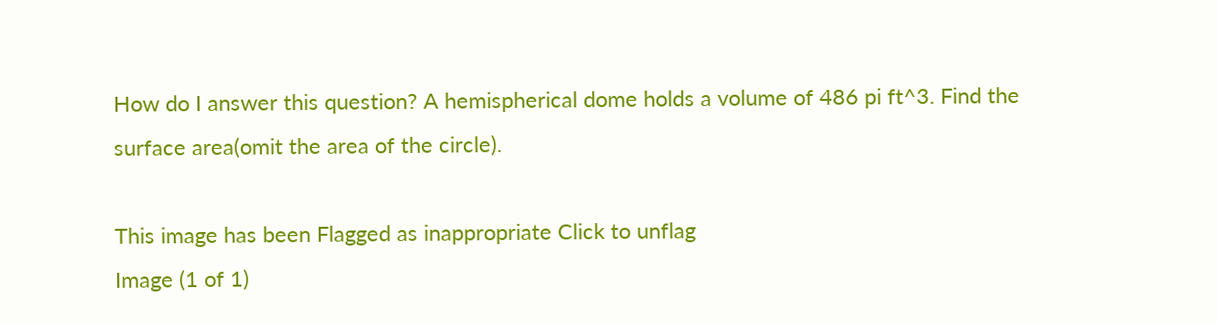How do I answer this question? A hemispherical dome holds a volume of 486 pi ft^3. Find the surface area(omit the area of the circle).

This image has been Flagged as inappropriate Click to unflag
Image (1 of 1)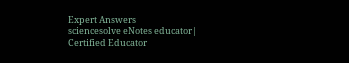Expert Answers
sciencesolve eNotes educator| Certified Educator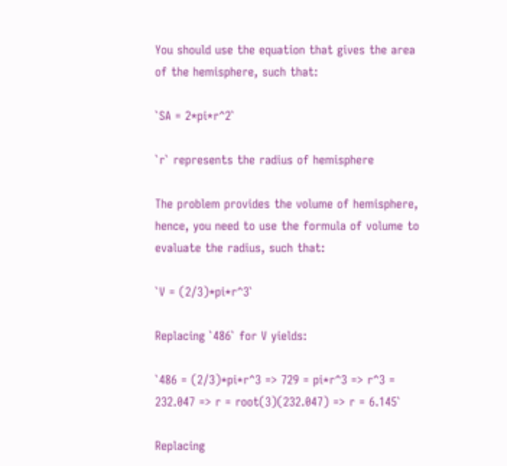You should use the equation that gives the area of the hemisphere, such that:

`SA = 2*pi*r^2`

`r` represents the radius of hemisphere

The problem provides the volume of hemisphere, hence, you need to use the formula of volume to evaluate the radius, such that:

`V = (2/3)*pi*r^3`

Replacing `486` for V yields:

`486 = (2/3)*pi*r^3 => 729 = pi*r^3 => r^3 = 232.047 => r = root(3)(232.047) => r = 6.145`

Replacing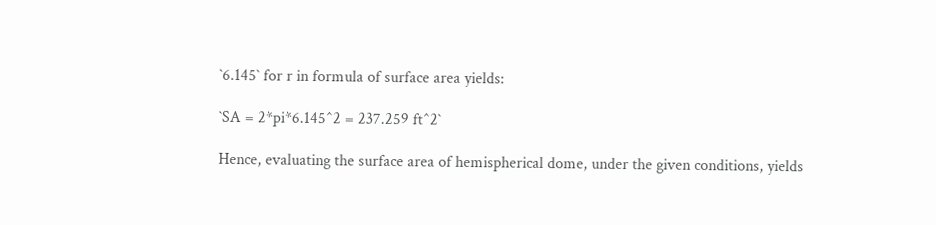`6.145` for r in formula of surface area yields:

`SA = 2*pi*6.145^2 = 237.259 ft^2`

Hence, evaluating the surface area of hemispherical dome, under the given conditions, yields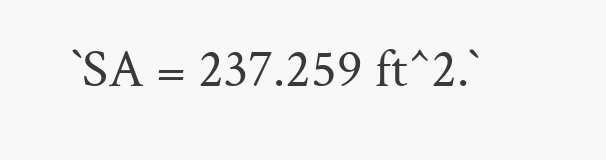`SA = 237.259 ft^2.`